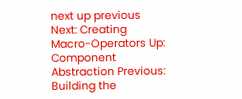next up previous
Next: Creating Macro-Operators Up: Component Abstraction Previous: Building the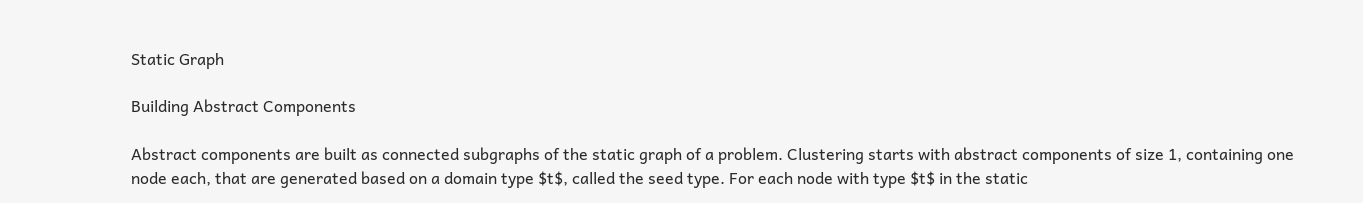Static Graph

Building Abstract Components

Abstract components are built as connected subgraphs of the static graph of a problem. Clustering starts with abstract components of size 1, containing one node each, that are generated based on a domain type $t$, called the seed type. For each node with type $t$ in the static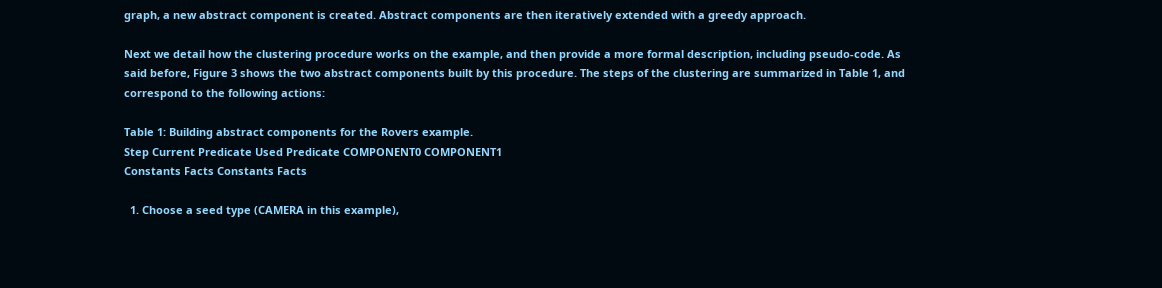graph, a new abstract component is created. Abstract components are then iteratively extended with a greedy approach.

Next we detail how the clustering procedure works on the example, and then provide a more formal description, including pseudo-code. As said before, Figure 3 shows the two abstract components built by this procedure. The steps of the clustering are summarized in Table 1, and correspond to the following actions:

Table 1: Building abstract components for the Rovers example.
Step Current Predicate Used Predicate COMPONENT0 COMPONENT1
Constants Facts Constants Facts

  1. Choose a seed type (CAMERA in this example),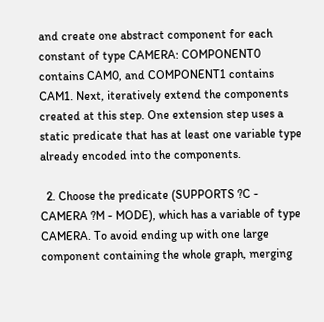and create one abstract component for each constant of type CAMERA: COMPONENT0 contains CAM0, and COMPONENT1 contains CAM1. Next, iteratively extend the components created at this step. One extension step uses a static predicate that has at least one variable type already encoded into the components.

  2. Choose the predicate (SUPPORTS ?C - CAMERA ?M - MODE), which has a variable of type CAMERA. To avoid ending up with one large component containing the whole graph, merging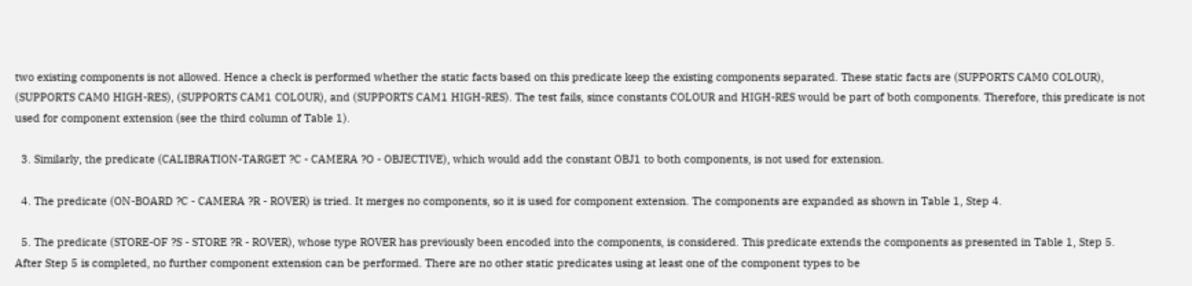two existing components is not allowed. Hence a check is performed whether the static facts based on this predicate keep the existing components separated. These static facts are (SUPPORTS CAM0 COLOUR), (SUPPORTS CAM0 HIGH-RES), (SUPPORTS CAM1 COLOUR), and (SUPPORTS CAM1 HIGH-RES). The test fails, since constants COLOUR and HIGH-RES would be part of both components. Therefore, this predicate is not used for component extension (see the third column of Table 1).

  3. Similarly, the predicate (CALIBRATION-TARGET ?C - CAMERA ?O - OBJECTIVE), which would add the constant OBJ1 to both components, is not used for extension.

  4. The predicate (ON-BOARD ?C - CAMERA ?R - ROVER) is tried. It merges no components, so it is used for component extension. The components are expanded as shown in Table 1, Step 4.

  5. The predicate (STORE-OF ?S - STORE ?R - ROVER), whose type ROVER has previously been encoded into the components, is considered. This predicate extends the components as presented in Table 1, Step 5.
After Step 5 is completed, no further component extension can be performed. There are no other static predicates using at least one of the component types to be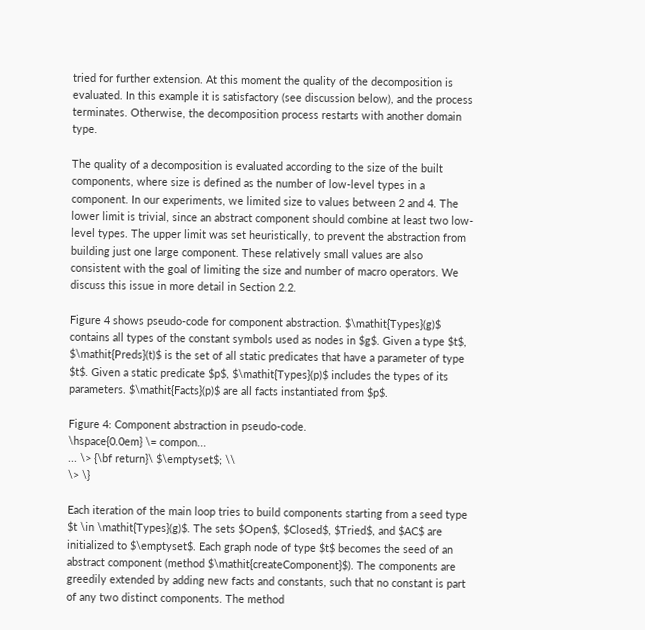tried for further extension. At this moment the quality of the decomposition is evaluated. In this example it is satisfactory (see discussion below), and the process terminates. Otherwise, the decomposition process restarts with another domain type.

The quality of a decomposition is evaluated according to the size of the built components, where size is defined as the number of low-level types in a component. In our experiments, we limited size to values between 2 and 4. The lower limit is trivial, since an abstract component should combine at least two low-level types. The upper limit was set heuristically, to prevent the abstraction from building just one large component. These relatively small values are also consistent with the goal of limiting the size and number of macro operators. We discuss this issue in more detail in Section 2.2.

Figure 4 shows pseudo-code for component abstraction. $\mathit{Types}(g)$ contains all types of the constant symbols used as nodes in $g$. Given a type $t$, $\mathit{Preds}(t)$ is the set of all static predicates that have a parameter of type $t$. Given a static predicate $p$, $\mathit{Types}(p)$ includes the types of its parameters. $\mathit{Facts}(p)$ are all facts instantiated from $p$.

Figure 4: Component abstraction in pseudo-code.
\hspace{0.0em} \= compon...
... \> {\bf return}\ $\emptyset$; \\
\> \}

Each iteration of the main loop tries to build components starting from a seed type $t \in \mathit{Types}(g)$. The sets $Open$, $Closed$, $Tried$, and $AC$ are initialized to $\emptyset$. Each graph node of type $t$ becomes the seed of an abstract component (method $\mathit{createComponent}$). The components are greedily extended by adding new facts and constants, such that no constant is part of any two distinct components. The method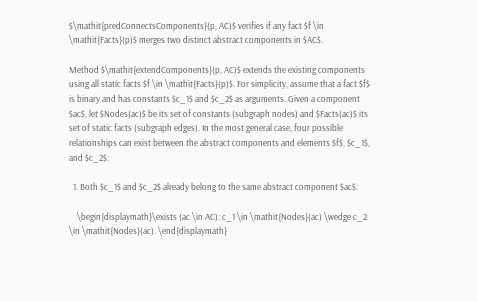$\mathit{predConnectsComponents}(p, AC)$ verifies if any fact $f \in \mathit{Facts}(p)$ merges two distinct abstract components in $AC$.

Method $\mathit{extendComponents}(p, AC)$ extends the existing components using all static facts $f \in \mathit{Facts}(p)$. For simplicity, assume that a fact $f$ is binary and has constants $c_1$ and $c_2$ as arguments. Given a component $ac$, let $Nodes(ac)$ be its set of constants (subgraph nodes) and $Facts(ac)$ its set of static facts (subgraph edges). In the most general case, four possible relationships can exist between the abstract components and elements $f$, $c_1$, and $c_2$:

  1. Both $c_1$ and $c_2$ already belong to the same abstract component $ac$:

    \begin{displaymath}\exists (ac \in AC): c_1 \in \mathit{Nodes}(ac) \wedge c_2 \in \mathit{Nodes}(ac). \end{displaymath}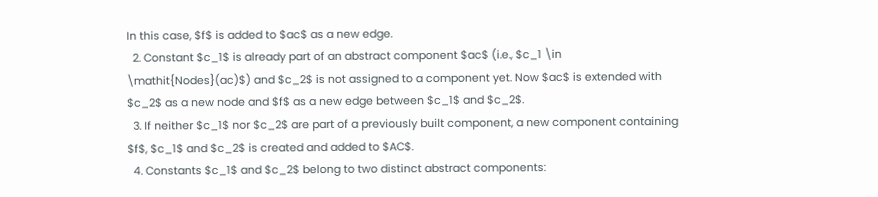In this case, $f$ is added to $ac$ as a new edge.
  2. Constant $c_1$ is already part of an abstract component $ac$ (i.e., $c_1 \in \mathit{Nodes}(ac)$) and $c_2$ is not assigned to a component yet. Now $ac$ is extended with $c_2$ as a new node and $f$ as a new edge between $c_1$ and $c_2$.
  3. If neither $c_1$ nor $c_2$ are part of a previously built component, a new component containing $f$, $c_1$ and $c_2$ is created and added to $AC$.
  4. Constants $c_1$ and $c_2$ belong to two distinct abstract components: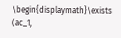\begin{displaymath}\exists (ac_1,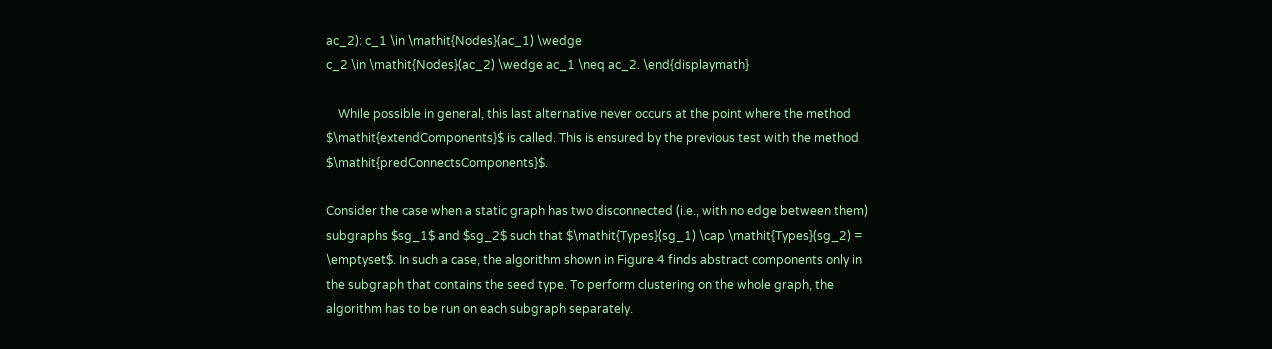ac_2): c_1 \in \mathit{Nodes}(ac_1) \wedge
c_2 \in \mathit{Nodes}(ac_2) \wedge ac_1 \neq ac_2. \end{displaymath}

    While possible in general, this last alternative never occurs at the point where the method $\mathit{extendComponents}$ is called. This is ensured by the previous test with the method $\mathit{predConnectsComponents}$.

Consider the case when a static graph has two disconnected (i.e., with no edge between them) subgraphs $sg_1$ and $sg_2$ such that $\mathit{Types}(sg_1) \cap \mathit{Types}(sg_2) = \emptyset$. In such a case, the algorithm shown in Figure 4 finds abstract components only in the subgraph that contains the seed type. To perform clustering on the whole graph, the algorithm has to be run on each subgraph separately.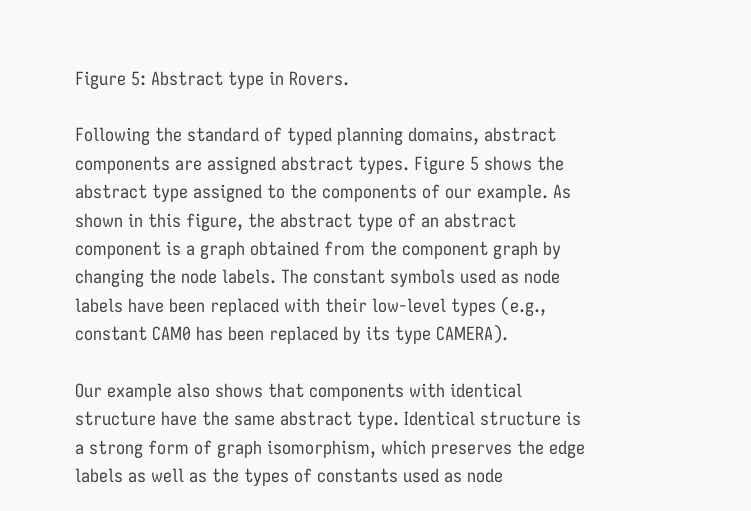Figure 5: Abstract type in Rovers.

Following the standard of typed planning domains, abstract components are assigned abstract types. Figure 5 shows the abstract type assigned to the components of our example. As shown in this figure, the abstract type of an abstract component is a graph obtained from the component graph by changing the node labels. The constant symbols used as node labels have been replaced with their low-level types (e.g., constant CAM0 has been replaced by its type CAMERA).

Our example also shows that components with identical structure have the same abstract type. Identical structure is a strong form of graph isomorphism, which preserves the edge labels as well as the types of constants used as node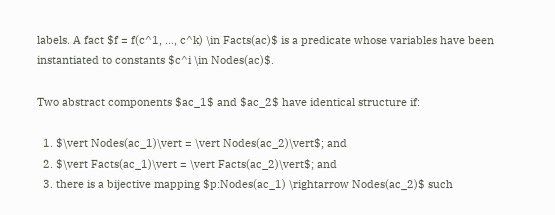labels. A fact $f = f(c^1, ..., c^k) \in Facts(ac)$ is a predicate whose variables have been instantiated to constants $c^i \in Nodes(ac)$.

Two abstract components $ac_1$ and $ac_2$ have identical structure if:

  1. $\vert Nodes(ac_1)\vert = \vert Nodes(ac_2)\vert$; and
  2. $\vert Facts(ac_1)\vert = \vert Facts(ac_2)\vert$; and
  3. there is a bijective mapping $p:Nodes(ac_1) \rightarrow Nodes(ac_2)$ such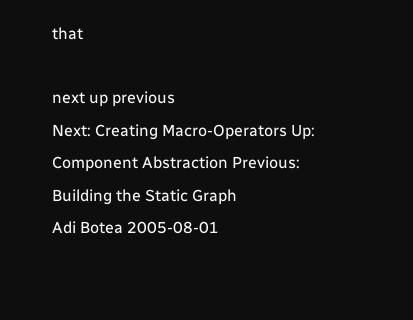that

next up previous
Next: Creating Macro-Operators Up: Component Abstraction Previous: Building the Static Graph
Adi Botea 2005-08-01